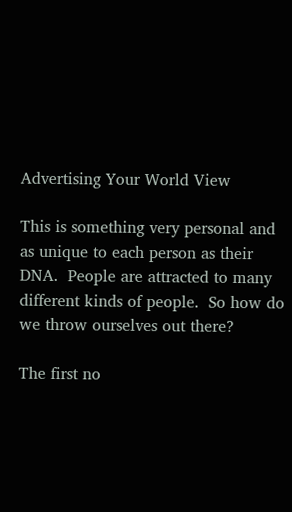Advertising Your World View

This is something very personal and as unique to each person as their DNA.  People are attracted to many different kinds of people.  So how do we throw ourselves out there?

The first no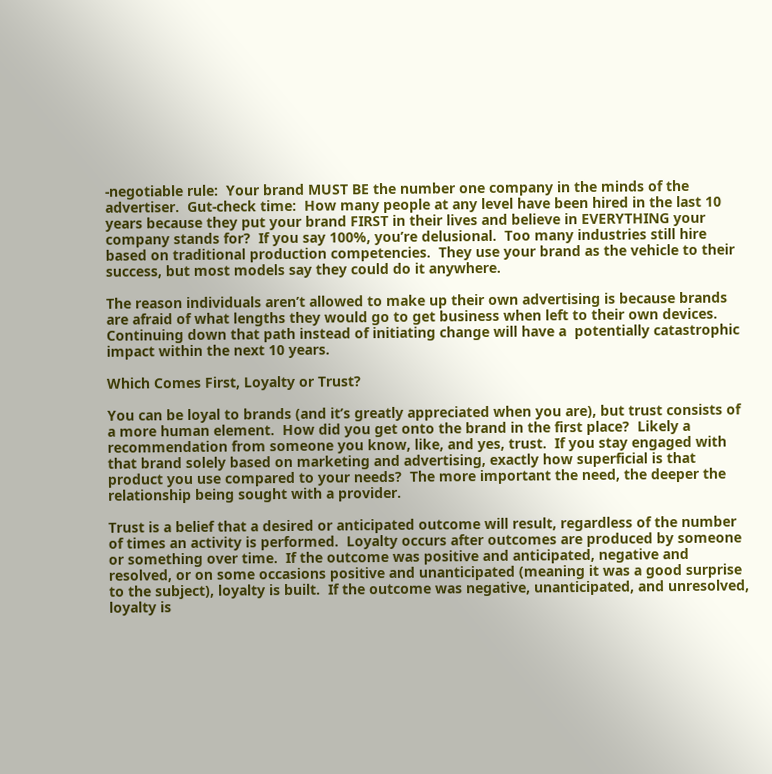-negotiable rule:  Your brand MUST BE the number one company in the minds of the advertiser.  Gut-check time:  How many people at any level have been hired in the last 10 years because they put your brand FIRST in their lives and believe in EVERYTHING your company stands for?  If you say 100%, you’re delusional.  Too many industries still hire based on traditional production competencies.  They use your brand as the vehicle to their success, but most models say they could do it anywhere.

The reason individuals aren’t allowed to make up their own advertising is because brands are afraid of what lengths they would go to get business when left to their own devices.  Continuing down that path instead of initiating change will have a  potentially catastrophic impact within the next 10 years.

Which Comes First, Loyalty or Trust?

You can be loyal to brands (and it’s greatly appreciated when you are), but trust consists of a more human element.  How did you get onto the brand in the first place?  Likely a recommendation from someone you know, like, and yes, trust.  If you stay engaged with that brand solely based on marketing and advertising, exactly how superficial is that product you use compared to your needs?  The more important the need, the deeper the relationship being sought with a provider.

Trust is a belief that a desired or anticipated outcome will result, regardless of the number of times an activity is performed.  Loyalty occurs after outcomes are produced by someone or something over time.  If the outcome was positive and anticipated, negative and resolved, or on some occasions positive and unanticipated (meaning it was a good surprise to the subject), loyalty is built.  If the outcome was negative, unanticipated, and unresolved, loyalty is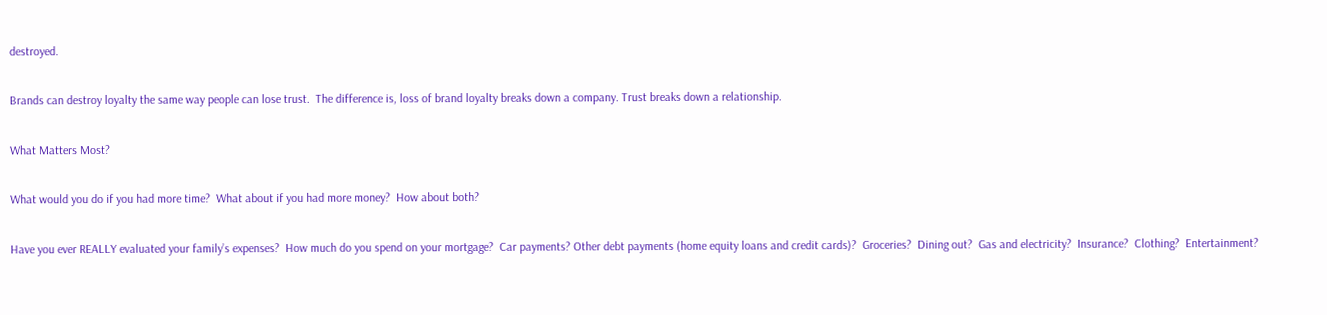destroyed.

Brands can destroy loyalty the same way people can lose trust.  The difference is, loss of brand loyalty breaks down a company. Trust breaks down a relationship.

What Matters Most?

What would you do if you had more time?  What about if you had more money?  How about both?

Have you ever REALLY evaluated your family’s expenses?  How much do you spend on your mortgage?  Car payments? Other debt payments (home equity loans and credit cards)?  Groceries?  Dining out?  Gas and electricity?  Insurance?  Clothing?  Entertainment?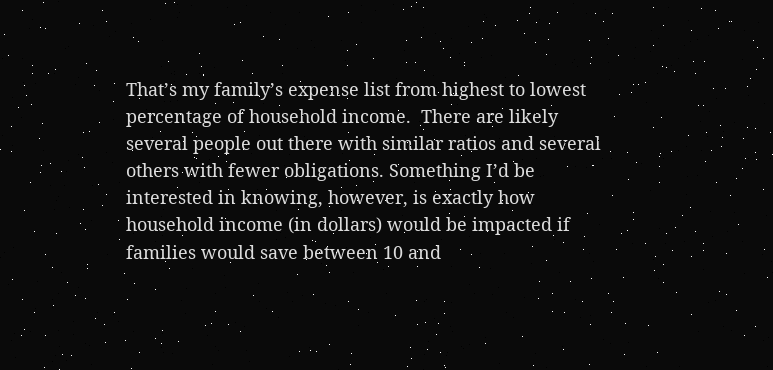That’s my family’s expense list from highest to lowest percentage of household income.  There are likely several people out there with similar ratios and several others with fewer obligations. Something I’d be interested in knowing, however, is exactly how household income (in dollars) would be impacted if families would save between 10 and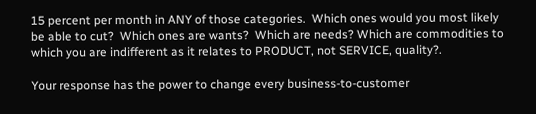15 percent per month in ANY of those categories.  Which ones would you most likely be able to cut?  Which ones are wants?  Which are needs? Which are commodities to which you are indifferent as it relates to PRODUCT, not SERVICE, quality?.

Your response has the power to change every business-to-customer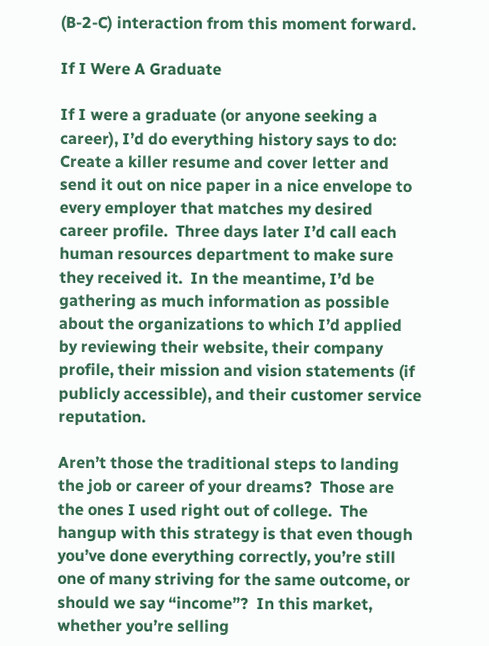(B-2-C) interaction from this moment forward.

If I Were A Graduate

If I were a graduate (or anyone seeking a career), I’d do everything history says to do:  Create a killer resume and cover letter and send it out on nice paper in a nice envelope to every employer that matches my desired career profile.  Three days later I’d call each human resources department to make sure they received it.  In the meantime, I’d be gathering as much information as possible about the organizations to which I’d applied by reviewing their website, their company profile, their mission and vision statements (if publicly accessible), and their customer service reputation.

Aren’t those the traditional steps to landing the job or career of your dreams?  Those are the ones I used right out of college.  The hangup with this strategy is that even though you’ve done everything correctly, you’re still one of many striving for the same outcome, or should we say “income”?  In this market, whether you’re selling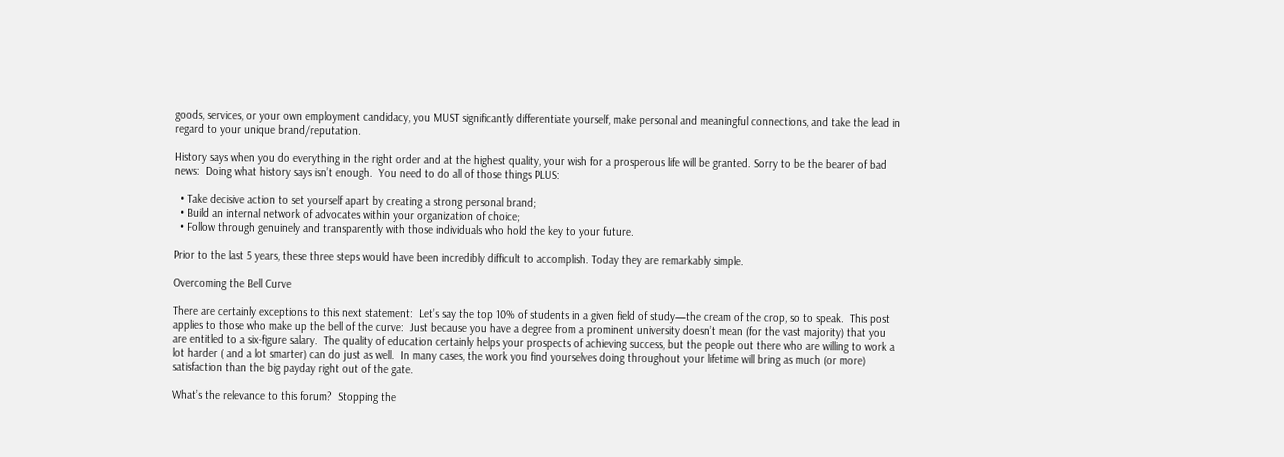goods, services, or your own employment candidacy, you MUST significantly differentiate yourself, make personal and meaningful connections, and take the lead in regard to your unique brand/reputation.

History says when you do everything in the right order and at the highest quality, your wish for a prosperous life will be granted. Sorry to be the bearer of bad news:  Doing what history says isn’t enough.  You need to do all of those things PLUS:

  • Take decisive action to set yourself apart by creating a strong personal brand;
  • Build an internal network of advocates within your organization of choice;
  • Follow through genuinely and transparently with those individuals who hold the key to your future.

Prior to the last 5 years, these three steps would have been incredibly difficult to accomplish. Today they are remarkably simple.

Overcoming the Bell Curve

There are certainly exceptions to this next statement:  Let’s say the top 10% of students in a given field of study—the cream of the crop, so to speak.  This post applies to those who make up the bell of the curve:  Just because you have a degree from a prominent university doesn’t mean (for the vast majority) that you are entitled to a six-figure salary.  The quality of education certainly helps your prospects of achieving success, but the people out there who are willing to work a lot harder ( and a lot smarter) can do just as well.  In many cases, the work you find yourselves doing throughout your lifetime will bring as much (or more) satisfaction than the big payday right out of the gate.

What’s the relevance to this forum?  Stopping the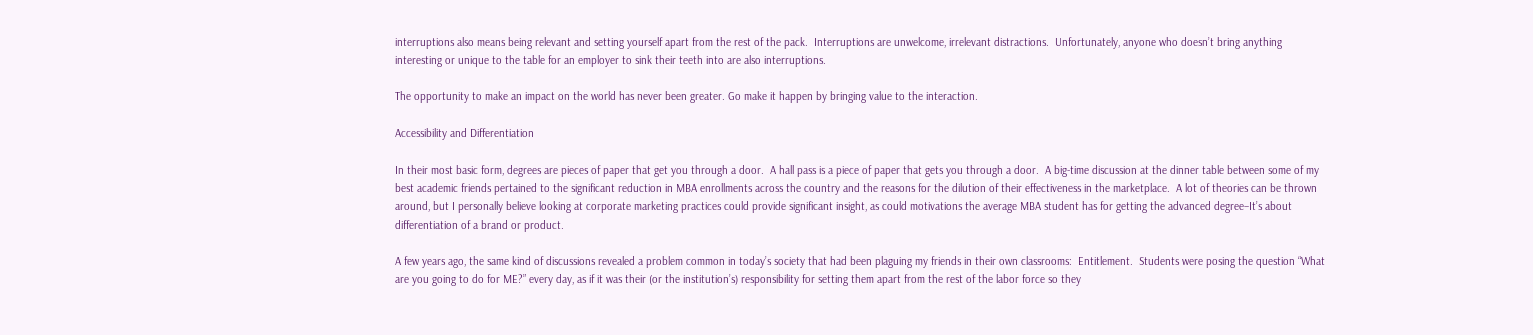interruptions also means being relevant and setting yourself apart from the rest of the pack.  Interruptions are unwelcome, irrelevant distractions.  Unfortunately, anyone who doesn’t bring anything interesting or unique to the table for an employer to sink their teeth into are also interruptions.

The opportunity to make an impact on the world has never been greater. Go make it happen by bringing value to the interaction.

Accessibility and Differentiation

In their most basic form, degrees are pieces of paper that get you through a door.  A hall pass is a piece of paper that gets you through a door.  A big-time discussion at the dinner table between some of my best academic friends pertained to the significant reduction in MBA enrollments across the country and the reasons for the dilution of their effectiveness in the marketplace.  A lot of theories can be thrown around, but I personally believe looking at corporate marketing practices could provide significant insight, as could motivations the average MBA student has for getting the advanced degree–It’s about differentiation of a brand or product.

A few years ago, the same kind of discussions revealed a problem common in today’s society that had been plaguing my friends in their own classrooms:  Entitlement.  Students were posing the question “What are you going to do for ME?” every day, as if it was their (or the institution’s) responsibility for setting them apart from the rest of the labor force so they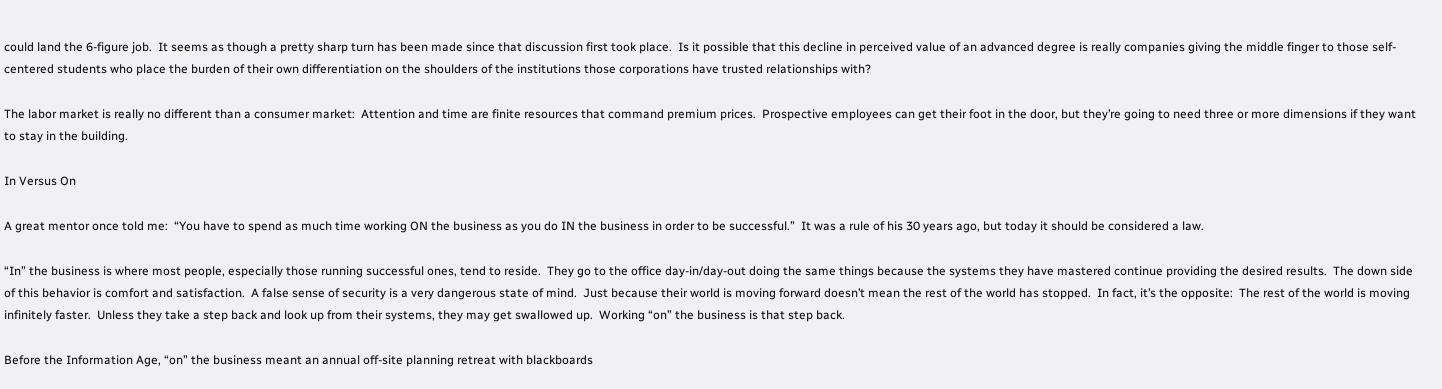could land the 6-figure job.  It seems as though a pretty sharp turn has been made since that discussion first took place.  Is it possible that this decline in perceived value of an advanced degree is really companies giving the middle finger to those self-centered students who place the burden of their own differentiation on the shoulders of the institutions those corporations have trusted relationships with?

The labor market is really no different than a consumer market:  Attention and time are finite resources that command premium prices.  Prospective employees can get their foot in the door, but they’re going to need three or more dimensions if they want to stay in the building.

In Versus On

A great mentor once told me:  “You have to spend as much time working ON the business as you do IN the business in order to be successful.”  It was a rule of his 30 years ago, but today it should be considered a law.

“In” the business is where most people, especially those running successful ones, tend to reside.  They go to the office day-in/day-out doing the same things because the systems they have mastered continue providing the desired results.  The down side of this behavior is comfort and satisfaction.  A false sense of security is a very dangerous state of mind.  Just because their world is moving forward doesn’t mean the rest of the world has stopped.  In fact, it’s the opposite:  The rest of the world is moving infinitely faster.  Unless they take a step back and look up from their systems, they may get swallowed up.  Working “on” the business is that step back.

Before the Information Age, “on” the business meant an annual off-site planning retreat with blackboards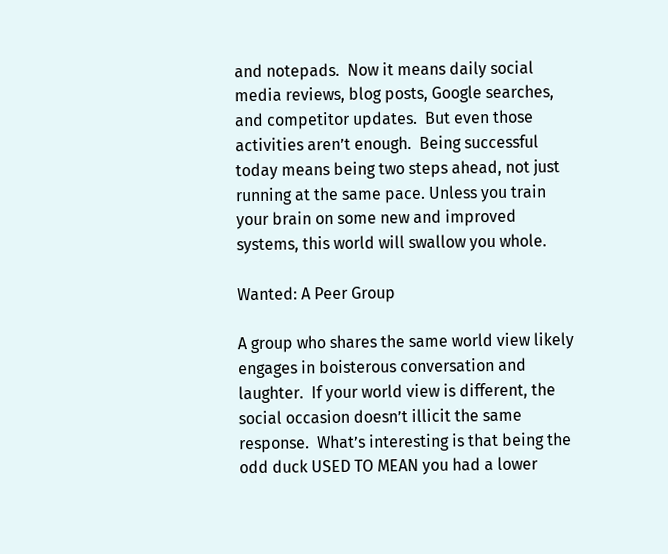and notepads.  Now it means daily social media reviews, blog posts, Google searches, and competitor updates.  But even those activities aren’t enough.  Being successful today means being two steps ahead, not just running at the same pace. Unless you train your brain on some new and improved systems, this world will swallow you whole.

Wanted: A Peer Group

A group who shares the same world view likely engages in boisterous conversation and laughter.  If your world view is different, the social occasion doesn’t illicit the same response.  What’s interesting is that being the odd duck USED TO MEAN you had a lower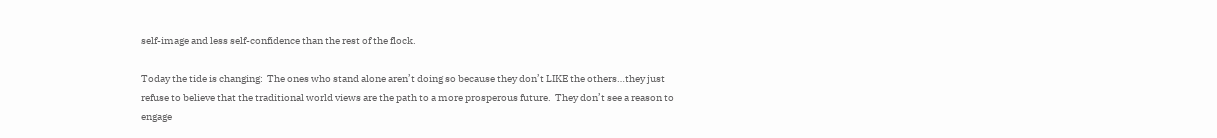self-image and less self-confidence than the rest of the flock.

Today the tide is changing:  The ones who stand alone aren’t doing so because they don’t LIKE the others…they just refuse to believe that the traditional world views are the path to a more prosperous future.  They don’t see a reason to engage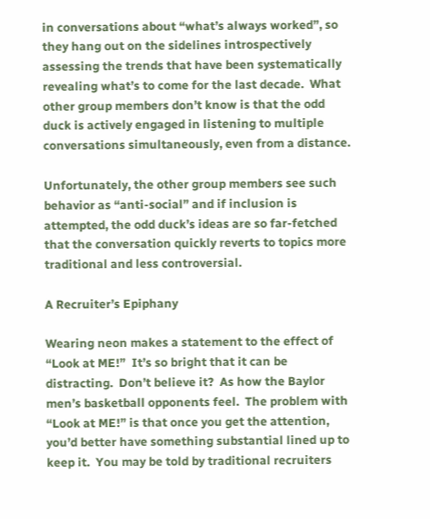in conversations about “what’s always worked”, so they hang out on the sidelines introspectively assessing the trends that have been systematically revealing what’s to come for the last decade.  What other group members don’t know is that the odd duck is actively engaged in listening to multiple conversations simultaneously, even from a distance.

Unfortunately, the other group members see such behavior as “anti-social” and if inclusion is attempted, the odd duck’s ideas are so far-fetched that the conversation quickly reverts to topics more traditional and less controversial.

A Recruiter’s Epiphany

Wearing neon makes a statement to the effect of “Look at ME!”  It’s so bright that it can be distracting.  Don’t believe it?  As how the Baylor men’s basketball opponents feel.  The problem with “Look at ME!” is that once you get the attention, you’d better have something substantial lined up to keep it.  You may be told by traditional recruiters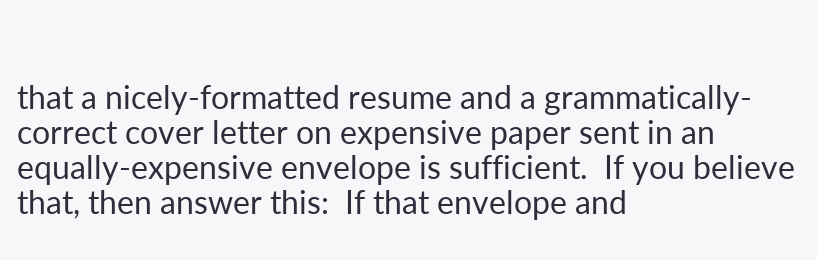that a nicely-formatted resume and a grammatically-correct cover letter on expensive paper sent in an equally-expensive envelope is sufficient.  If you believe that, then answer this:  If that envelope and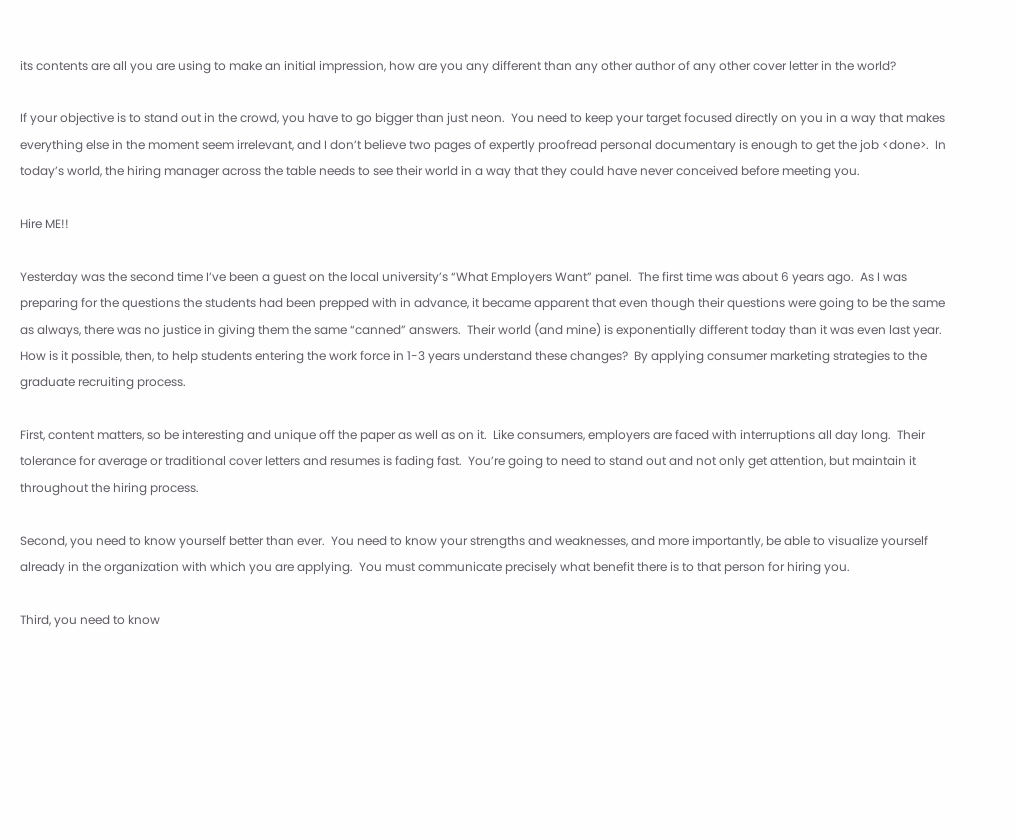its contents are all you are using to make an initial impression, how are you any different than any other author of any other cover letter in the world?

If your objective is to stand out in the crowd, you have to go bigger than just neon.  You need to keep your target focused directly on you in a way that makes everything else in the moment seem irrelevant, and I don’t believe two pages of expertly proofread personal documentary is enough to get the job <done>.  In today’s world, the hiring manager across the table needs to see their world in a way that they could have never conceived before meeting you.

Hire ME!!

Yesterday was the second time I’ve been a guest on the local university’s “What Employers Want” panel.  The first time was about 6 years ago.  As I was preparing for the questions the students had been prepped with in advance, it became apparent that even though their questions were going to be the same as always, there was no justice in giving them the same “canned” answers.  Their world (and mine) is exponentially different today than it was even last year.  How is it possible, then, to help students entering the work force in 1-3 years understand these changes?  By applying consumer marketing strategies to the graduate recruiting process.

First, content matters, so be interesting and unique off the paper as well as on it.  Like consumers, employers are faced with interruptions all day long.  Their tolerance for average or traditional cover letters and resumes is fading fast.  You’re going to need to stand out and not only get attention, but maintain it throughout the hiring process.

Second, you need to know yourself better than ever.  You need to know your strengths and weaknesses, and more importantly, be able to visualize yourself already in the organization with which you are applying.  You must communicate precisely what benefit there is to that person for hiring you.

Third, you need to know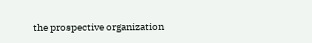the prospective organization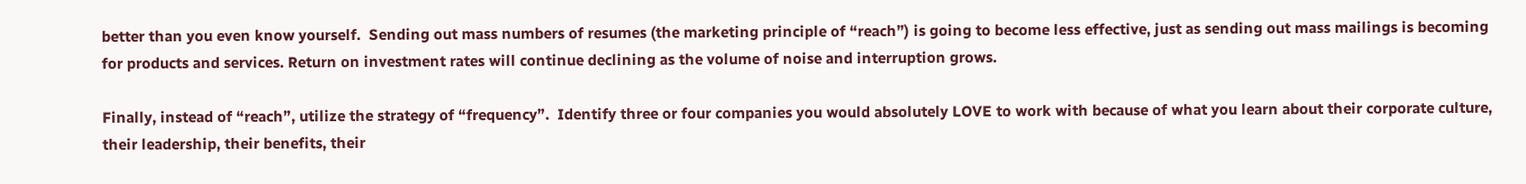better than you even know yourself.  Sending out mass numbers of resumes (the marketing principle of “reach”) is going to become less effective, just as sending out mass mailings is becoming for products and services. Return on investment rates will continue declining as the volume of noise and interruption grows.

Finally, instead of “reach”, utilize the strategy of “frequency”.  Identify three or four companies you would absolutely LOVE to work with because of what you learn about their corporate culture, their leadership, their benefits, their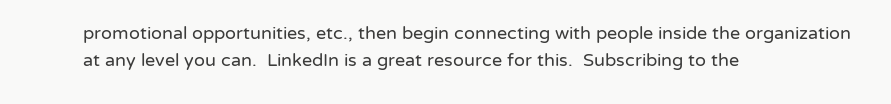promotional opportunities, etc., then begin connecting with people inside the organization at any level you can.  LinkedIn is a great resource for this.  Subscribing to the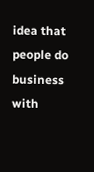idea that people do business with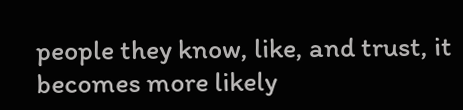people they know, like, and trust, it becomes more likely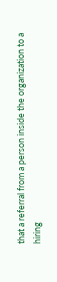that a referral from a person inside the organization to a hiring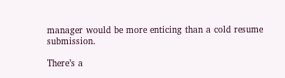manager would be more enticing than a cold resume submission.

There’s a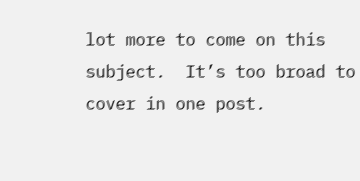lot more to come on this subject.  It’s too broad to cover in one post.